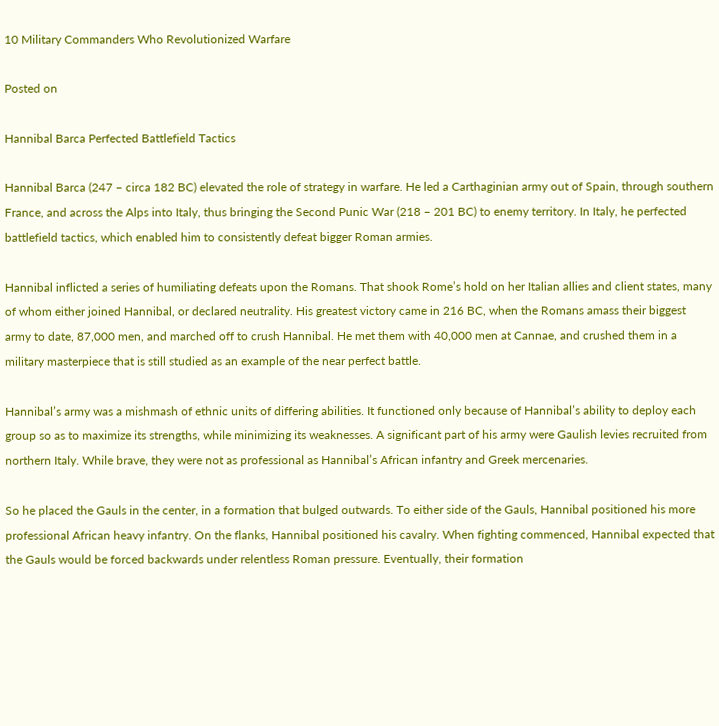10 Military Commanders Who Revolutionized Warfare

Posted on

Hannibal Barca Perfected Battlefield Tactics

Hannibal Barca (247 – circa 182 BC) elevated the role of strategy in warfare. He led a Carthaginian army out of Spain, through southern France, and across the Alps into Italy, thus bringing the Second Punic War (218 – 201 BC) to enemy territory. In Italy, he perfected battlefield tactics, which enabled him to consistently defeat bigger Roman armies.

Hannibal inflicted a series of humiliating defeats upon the Romans. That shook Rome’s hold on her Italian allies and client states, many of whom either joined Hannibal, or declared neutrality. His greatest victory came in 216 BC, when the Romans amass their biggest army to date, 87,000 men, and marched off to crush Hannibal. He met them with 40,000 men at Cannae, and crushed them in a military masterpiece that is still studied as an example of the near perfect battle.

Hannibal’s army was a mishmash of ethnic units of differing abilities. It functioned only because of Hannibal’s ability to deploy each group so as to maximize its strengths, while minimizing its weaknesses. A significant part of his army were Gaulish levies recruited from northern Italy. While brave, they were not as professional as Hannibal’s African infantry and Greek mercenaries.

So he placed the Gauls in the center, in a formation that bulged outwards. To either side of the Gauls, Hannibal positioned his more professional African heavy infantry. On the flanks, Hannibal positioned his cavalry. When fighting commenced, Hannibal expected that the Gauls would be forced backwards under relentless Roman pressure. Eventually, their formation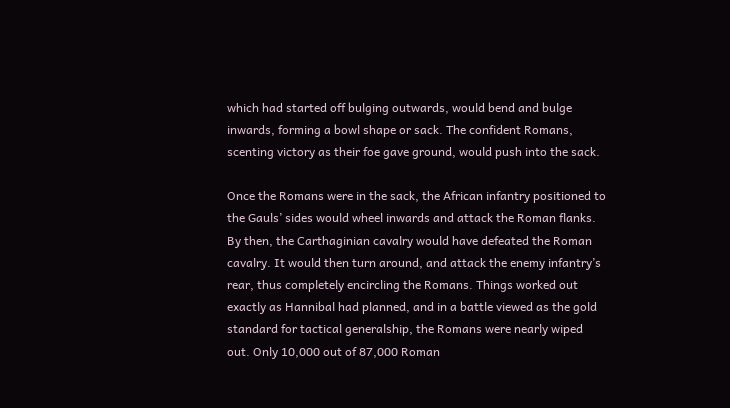which had started off bulging outwards, would bend and bulge inwards, forming a bowl shape or sack. The confident Romans, scenting victory as their foe gave ground, would push into the sack.

Once the Romans were in the sack, the African infantry positioned to the Gauls’ sides would wheel inwards and attack the Roman flanks. By then, the Carthaginian cavalry would have defeated the Roman cavalry. It would then turn around, and attack the enemy infantry’s rear, thus completely encircling the Romans. Things worked out exactly as Hannibal had planned, and in a battle viewed as the gold standard for tactical generalship, the Romans were nearly wiped out. Only 10,000 out of 87,000 Roman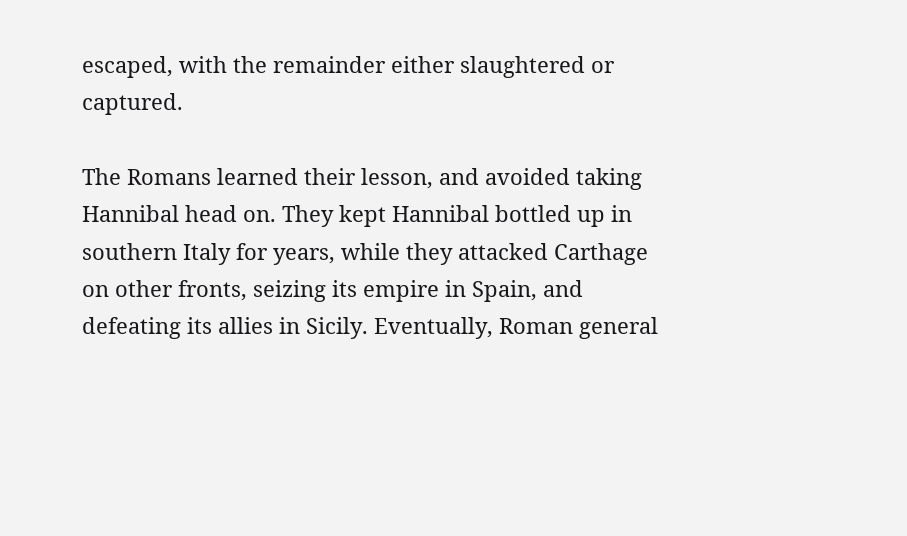escaped, with the remainder either slaughtered or captured.

The Romans learned their lesson, and avoided taking Hannibal head on. They kept Hannibal bottled up in southern Italy for years, while they attacked Carthage on other fronts, seizing its empire in Spain, and defeating its allies in Sicily. Eventually, Roman general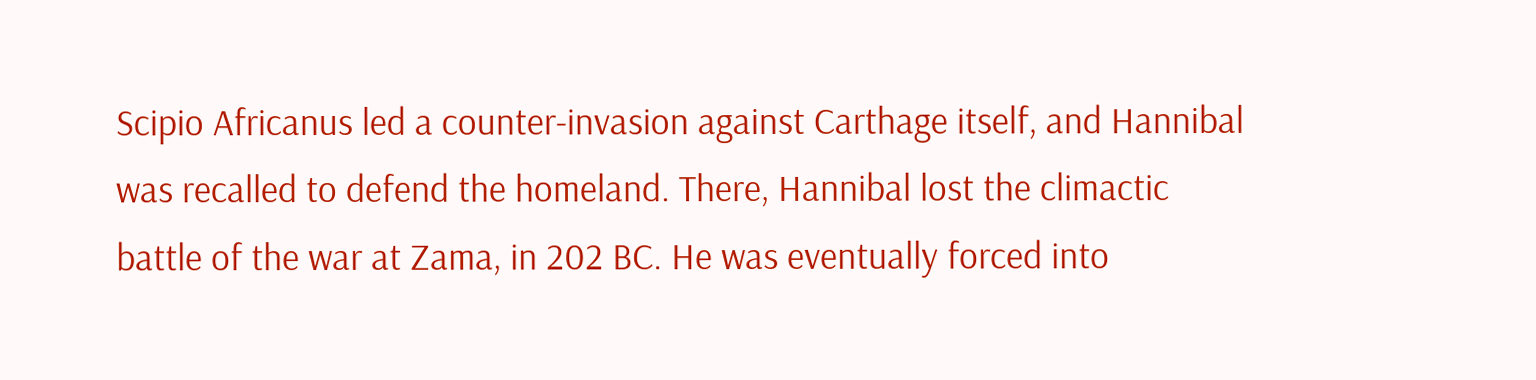Scipio Africanus led a counter-invasion against Carthage itself, and Hannibal was recalled to defend the homeland. There, Hannibal lost the climactic battle of the war at Zama, in 202 BC. He was eventually forced into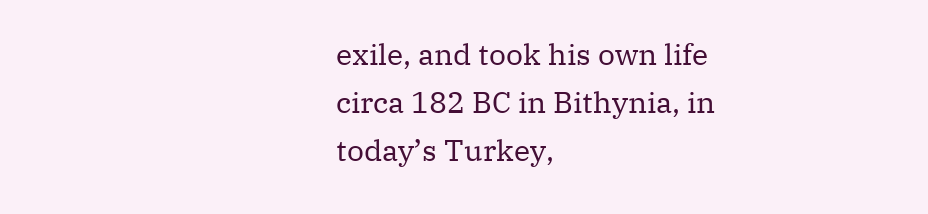exile, and took his own life circa 182 BC in Bithynia, in today’s Turkey,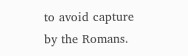to avoid capture by the Romans.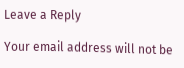Leave a Reply

Your email address will not be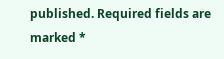published. Required fields are marked *